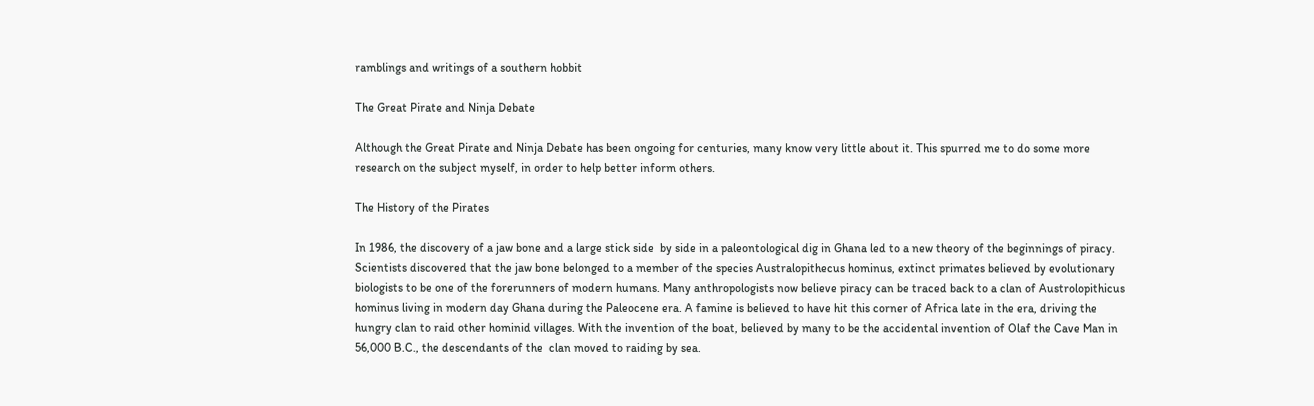ramblings and writings of a southern hobbit

The Great Pirate and Ninja Debate

Although the Great Pirate and Ninja Debate has been ongoing for centuries, many know very little about it. This spurred me to do some more research on the subject myself, in order to help better inform others.

The History of the Pirates

In 1986, the discovery of a jaw bone and a large stick side  by side in a paleontological dig in Ghana led to a new theory of the beginnings of piracy. Scientists discovered that the jaw bone belonged to a member of the species Australopithecus hominus, extinct primates believed by evolutionary biologists to be one of the forerunners of modern humans. Many anthropologists now believe piracy can be traced back to a clan of Austrolopithicus hominus living in modern day Ghana during the Paleocene era. A famine is believed to have hit this corner of Africa late in the era, driving the hungry clan to raid other hominid villages. With the invention of the boat, believed by many to be the accidental invention of Olaf the Cave Man in 56,000 B.C., the descendants of the  clan moved to raiding by sea.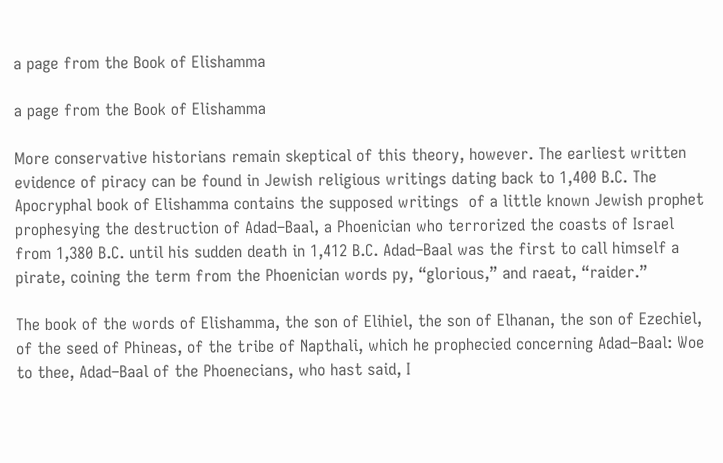a page from the Book of Elishamma

a page from the Book of Elishamma

More conservative historians remain skeptical of this theory, however. The earliest written evidence of piracy can be found in Jewish religious writings dating back to 1,400 B.C. The Apocryphal book of Elishamma contains the supposed writings  of a little known Jewish prophet prophesying the destruction of Adad–Baal, a Phoenician who terrorized the coasts of Israel from 1,380 B.C. until his sudden death in 1,412 B.C. Adad–Baal was the first to call himself a pirate, coining the term from the Phoenician words py, “glorious,” and raeat, “raider.”

The book of the words of Elishamma, the son of Elihiel, the son of Elhanan, the son of Ezechiel, of the seed of Phineas, of the tribe of Napthali, which he prophecied concerning Adad–Baal: Woe to thee, Adad–Baal of the Phoenecians, who hast said, I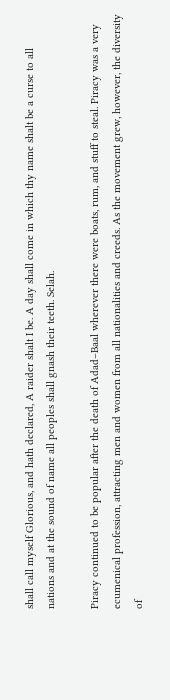shall call myself Glorious, and hath declared, A raider shalt I be. A day shall come in which thy name shalt be a curse to all nations and at the sound of name all peoples shall gnash their teeth. Selah.

Piracy continued to be popular after the death of Adad–Baal wherever there were boats, rum, and stuff to steal. Piracy was a very ecumenical profession, attracting men and women from all nationalities and creeds. As the movement grew, however, the diversity of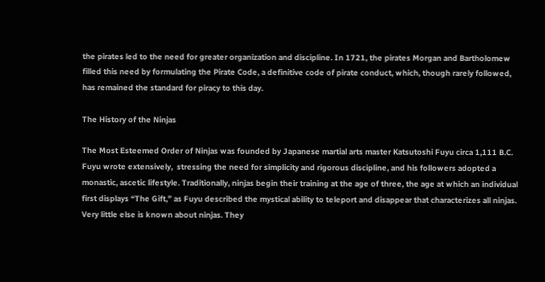the pirates led to the need for greater organization and discipline. In 1721, the pirates Morgan and Bartholomew filled this need by formulating the Pirate Code, a definitive code of pirate conduct, which, though rarely followed, has remained the standard for piracy to this day.

The History of the Ninjas

The Most Esteemed Order of Ninjas was founded by Japanese martial arts master Katsutoshi Fuyu circa 1,111 B.C. Fuyu wrote extensively,  stressing the need for simplicity and rigorous discipline, and his followers adopted a monastic, ascetic lifestyle. Traditionally, ninjas begin their training at the age of three, the age at which an individual first displays “The Gift,” as Fuyu described the mystical ability to teleport and disappear that characterizes all ninjas. Very little else is known about ninjas. They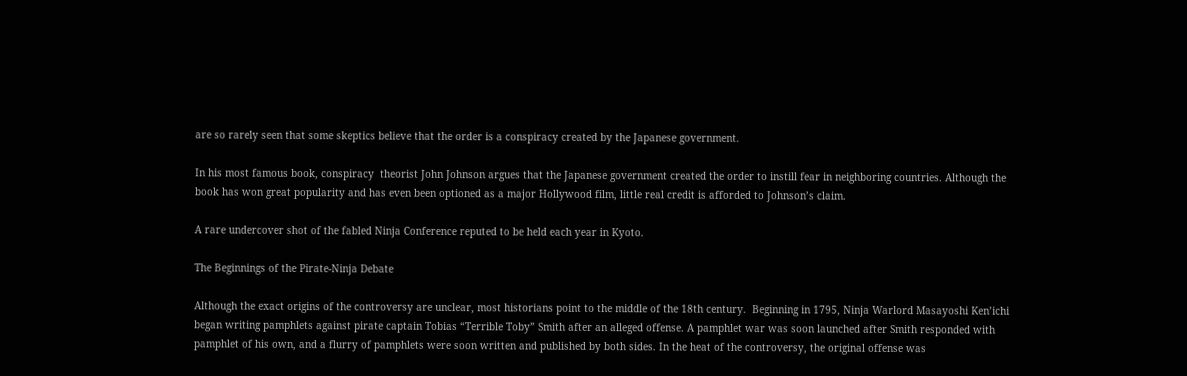are so rarely seen that some skeptics believe that the order is a conspiracy created by the Japanese government.

In his most famous book, conspiracy  theorist John Johnson argues that the Japanese government created the order to instill fear in neighboring countries. Although the book has won great popularity and has even been optioned as a major Hollywood film, little real credit is afforded to Johnson’s claim.

A rare undercover shot of the fabled Ninja Conference reputed to be held each year in Kyoto.

The Beginnings of the Pirate-Ninja Debate

Although the exact origins of the controversy are unclear, most historians point to the middle of the 18th century.  Beginning in 1795, Ninja Warlord Masayoshi Ken’ichi began writing pamphlets against pirate captain Tobias “Terrible Toby” Smith after an alleged offense. A pamphlet war was soon launched after Smith responded with pamphlet of his own, and a flurry of pamphlets were soon written and published by both sides. In the heat of the controversy, the original offense was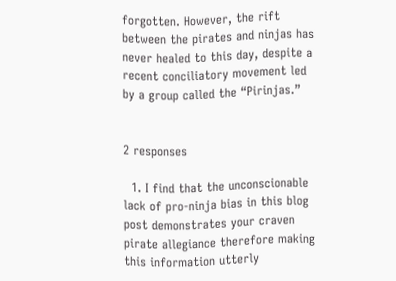forgotten. However, the rift between the pirates and ninjas has never healed to this day, despite a recent conciliatory movement led by a group called the “Pirinjas.”


2 responses

  1. I find that the unconscionable lack of pro-ninja bias in this blog post demonstrates your craven pirate allegiance therefore making this information utterly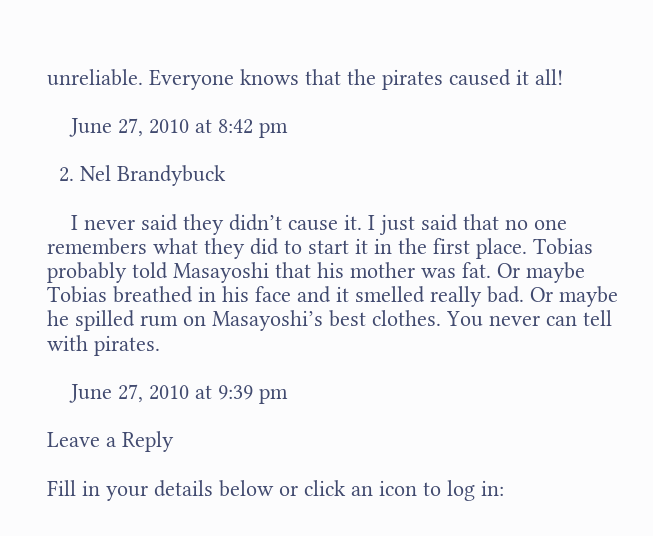unreliable. Everyone knows that the pirates caused it all!

    June 27, 2010 at 8:42 pm

  2. Nel Brandybuck

    I never said they didn’t cause it. I just said that no one remembers what they did to start it in the first place. Tobias probably told Masayoshi that his mother was fat. Or maybe Tobias breathed in his face and it smelled really bad. Or maybe he spilled rum on Masayoshi’s best clothes. You never can tell with pirates.

    June 27, 2010 at 9:39 pm

Leave a Reply

Fill in your details below or click an icon to log in: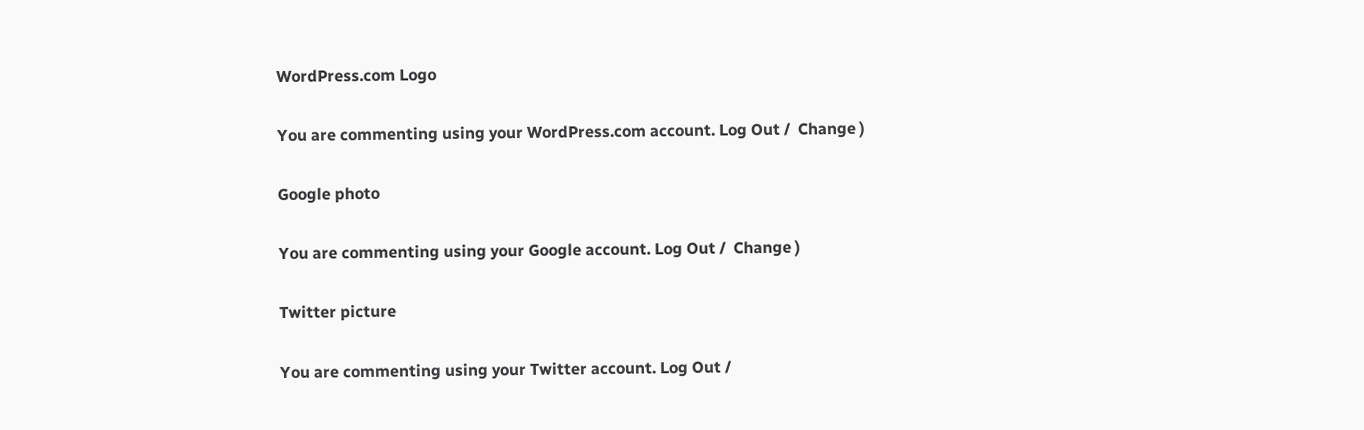WordPress.com Logo

You are commenting using your WordPress.com account. Log Out /  Change )

Google photo

You are commenting using your Google account. Log Out /  Change )

Twitter picture

You are commenting using your Twitter account. Log Out /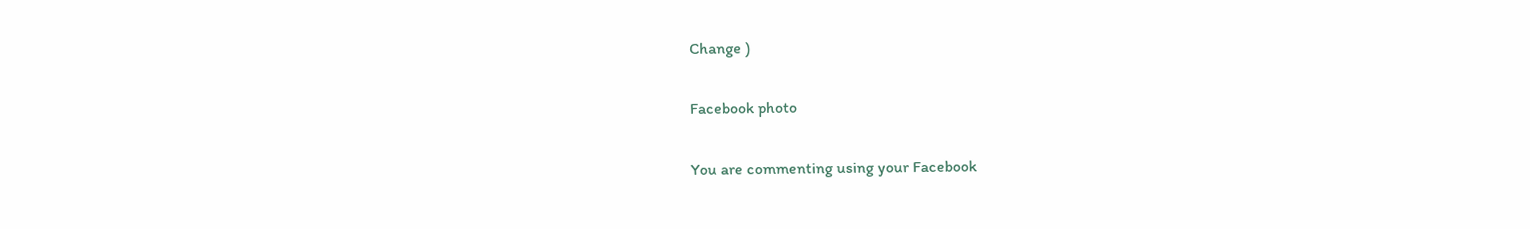Change )

Facebook photo

You are commenting using your Facebook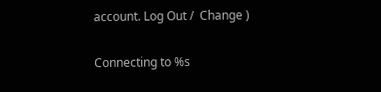account. Log Out /  Change )

Connecting to %s